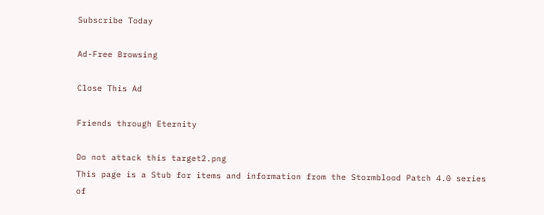Subscribe Today

Ad-Free Browsing

Close This Ad

Friends through Eternity

Do not attack this target2.png
This page is a Stub for items and information from the Stormblood Patch 4.0 series of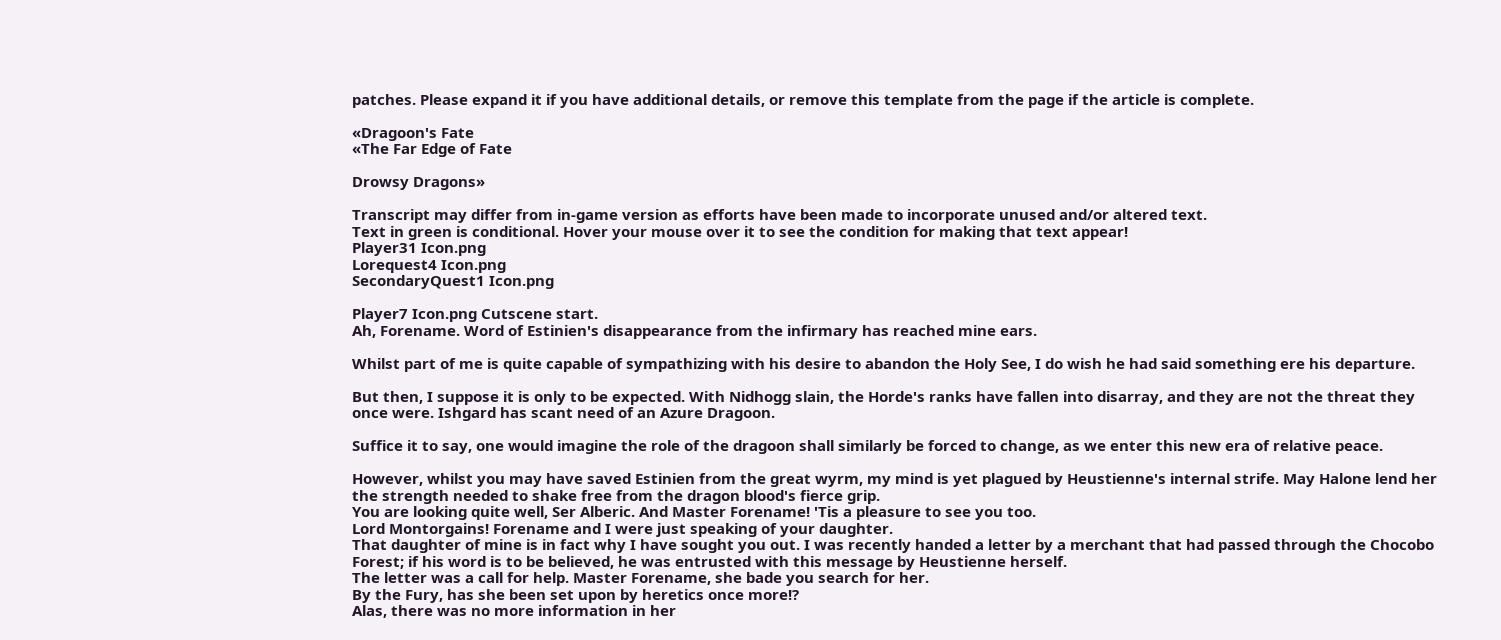patches. Please expand it if you have additional details, or remove this template from the page if the article is complete.

«Dragoon's Fate
«The Far Edge of Fate

Drowsy Dragons»

Transcript may differ from in-game version as efforts have been made to incorporate unused and/or altered text.
Text in green is conditional. Hover your mouse over it to see the condition for making that text appear!
Player31 Icon.png
Lorequest4 Icon.png
SecondaryQuest1 Icon.png

Player7 Icon.png Cutscene start.
Ah, Forename. Word of Estinien's disappearance from the infirmary has reached mine ears.

Whilst part of me is quite capable of sympathizing with his desire to abandon the Holy See, I do wish he had said something ere his departure.

But then, I suppose it is only to be expected. With Nidhogg slain, the Horde's ranks have fallen into disarray, and they are not the threat they once were. Ishgard has scant need of an Azure Dragoon.

Suffice it to say, one would imagine the role of the dragoon shall similarly be forced to change, as we enter this new era of relative peace.

However, whilst you may have saved Estinien from the great wyrm, my mind is yet plagued by Heustienne's internal strife. May Halone lend her the strength needed to shake free from the dragon blood's fierce grip.
You are looking quite well, Ser Alberic. And Master Forename! 'Tis a pleasure to see you too.
Lord Montorgains! Forename and I were just speaking of your daughter.
That daughter of mine is in fact why I have sought you out. I was recently handed a letter by a merchant that had passed through the Chocobo Forest; if his word is to be believed, he was entrusted with this message by Heustienne herself.
The letter was a call for help. Master Forename, she bade you search for her.
By the Fury, has she been set upon by heretics once more!?
Alas, there was no more information in her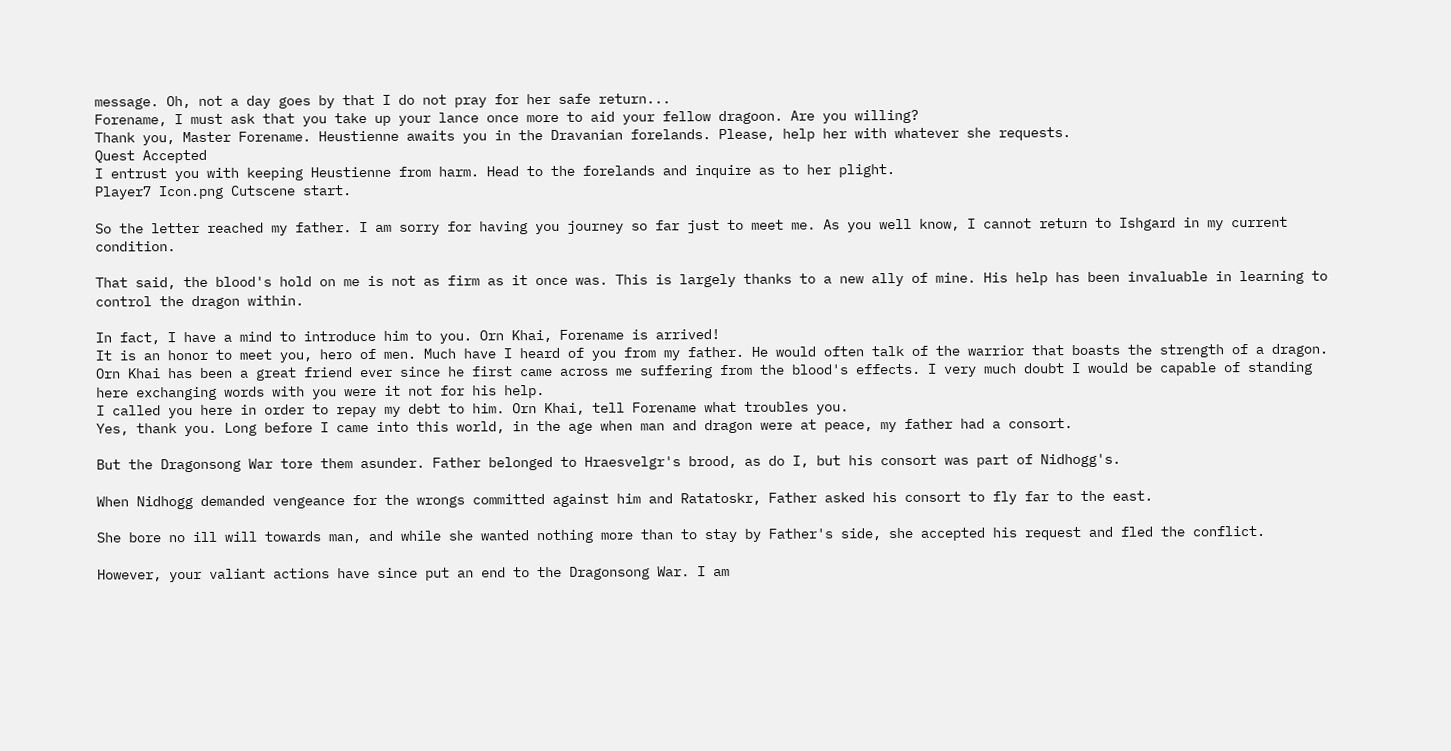message. Oh, not a day goes by that I do not pray for her safe return...
Forename, I must ask that you take up your lance once more to aid your fellow dragoon. Are you willing?
Thank you, Master Forename. Heustienne awaits you in the Dravanian forelands. Please, help her with whatever she requests.
Quest Accepted
I entrust you with keeping Heustienne from harm. Head to the forelands and inquire as to her plight.
Player7 Icon.png Cutscene start.

So the letter reached my father. I am sorry for having you journey so far just to meet me. As you well know, I cannot return to Ishgard in my current condition.

That said, the blood's hold on me is not as firm as it once was. This is largely thanks to a new ally of mine. His help has been invaluable in learning to control the dragon within.

In fact, I have a mind to introduce him to you. Orn Khai, Forename is arrived!
It is an honor to meet you, hero of men. Much have I heard of you from my father. He would often talk of the warrior that boasts the strength of a dragon.
Orn Khai has been a great friend ever since he first came across me suffering from the blood's effects. I very much doubt I would be capable of standing here exchanging words with you were it not for his help.
I called you here in order to repay my debt to him. Orn Khai, tell Forename what troubles you.
Yes, thank you. Long before I came into this world, in the age when man and dragon were at peace, my father had a consort.

But the Dragonsong War tore them asunder. Father belonged to Hraesvelgr's brood, as do I, but his consort was part of Nidhogg's.

When Nidhogg demanded vengeance for the wrongs committed against him and Ratatoskr, Father asked his consort to fly far to the east.

She bore no ill will towards man, and while she wanted nothing more than to stay by Father's side, she accepted his request and fled the conflict.

However, your valiant actions have since put an end to the Dragonsong War. I am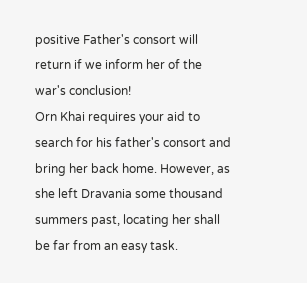positive Father's consort will return if we inform her of the war's conclusion!
Orn Khai requires your aid to search for his father's consort and bring her back home. However, as she left Dravania some thousand summers past, locating her shall be far from an easy task.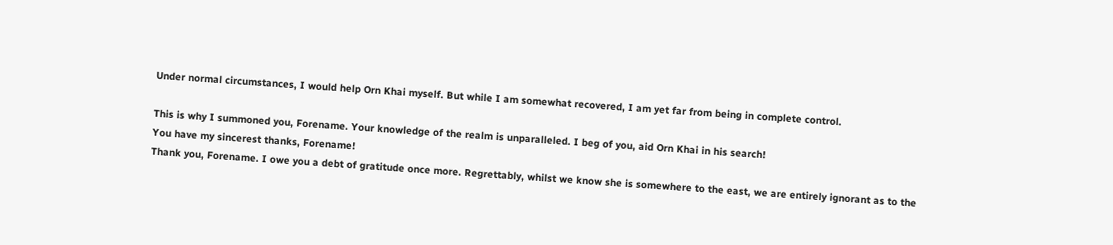Under normal circumstances, I would help Orn Khai myself. But while I am somewhat recovered, I am yet far from being in complete control.

This is why I summoned you, Forename. Your knowledge of the realm is unparalleled. I beg of you, aid Orn Khai in his search!
You have my sincerest thanks, Forename!
Thank you, Forename. I owe you a debt of gratitude once more. Regrettably, whilst we know she is somewhere to the east, we are entirely ignorant as to the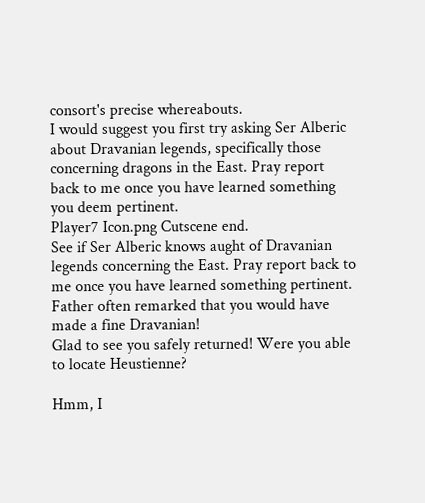consort's precise whereabouts.
I would suggest you first try asking Ser Alberic about Dravanian legends, specifically those concerning dragons in the East. Pray report back to me once you have learned something you deem pertinent.
Player7 Icon.png Cutscene end.
See if Ser Alberic knows aught of Dravanian legends concerning the East. Pray report back to me once you have learned something pertinent.
Father often remarked that you would have made a fine Dravanian!
Glad to see you safely returned! Were you able to locate Heustienne?

Hmm, I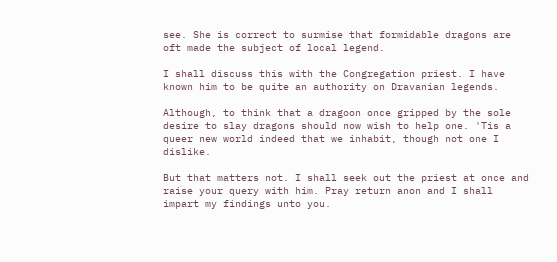see. She is correct to surmise that formidable dragons are oft made the subject of local legend.

I shall discuss this with the Congregation priest. I have known him to be quite an authority on Dravanian legends.

Although, to think that a dragoon once gripped by the sole desire to slay dragons should now wish to help one. 'Tis a queer new world indeed that we inhabit, though not one I dislike.

But that matters not. I shall seek out the priest at once and raise your query with him. Pray return anon and I shall impart my findings unto you.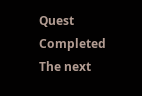Quest Completed
The next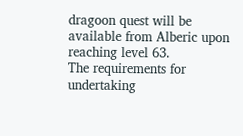dragoon quest will be available from Alberic upon reaching level 63.
The requirements for undertaking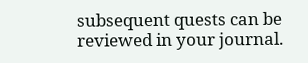subsequent quests can be reviewed in your journal.